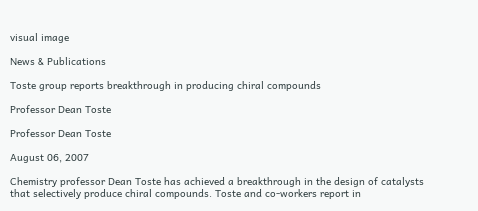visual image

News & Publications

Toste group reports breakthrough in producing chiral compounds

Professor Dean Toste

Professor Dean Toste

August 06, 2007

Chemistry professor Dean Toste has achieved a breakthrough in the design of catalysts that selectively produce chiral compounds. Toste and co-workers report in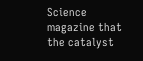Science magazine that the catalyst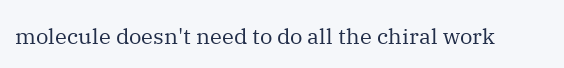molecule doesn't need to do all the chiral work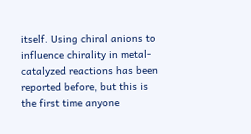itself. Using chiral anions to influence chirality in metal-catalyzed reactions has been reported before, but this is the first time anyone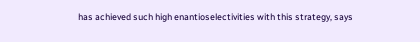has achieved such high enantioselectivities with this strategy, says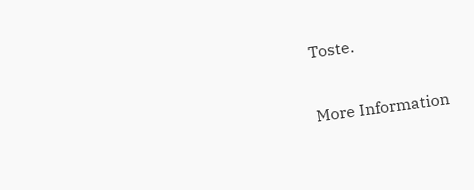Toste.

More Information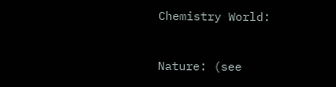Chemistry World:


Nature: (see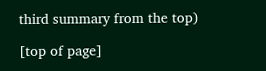third summary from the top)

[top of page]